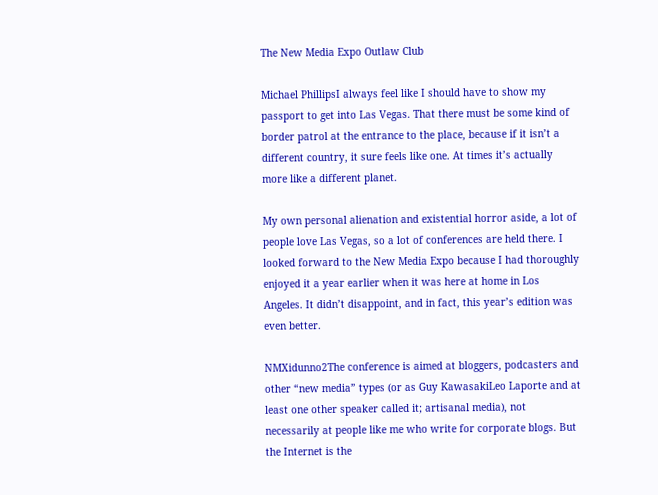The New Media Expo Outlaw Club

Michael PhillipsI always feel like I should have to show my passport to get into Las Vegas. That there must be some kind of border patrol at the entrance to the place, because if it isn’t a different country, it sure feels like one. At times it’s actually more like a different planet.

My own personal alienation and existential horror aside, a lot of people love Las Vegas, so a lot of conferences are held there. I looked forward to the New Media Expo because I had thoroughly enjoyed it a year earlier when it was here at home in Los Angeles. It didn’t disappoint, and in fact, this year’s edition was even better.

NMXidunno2The conference is aimed at bloggers, podcasters and other “new media” types (or as Guy KawasakiLeo Laporte and at least one other speaker called it; artisanal media), not necessarily at people like me who write for corporate blogs. But the Internet is the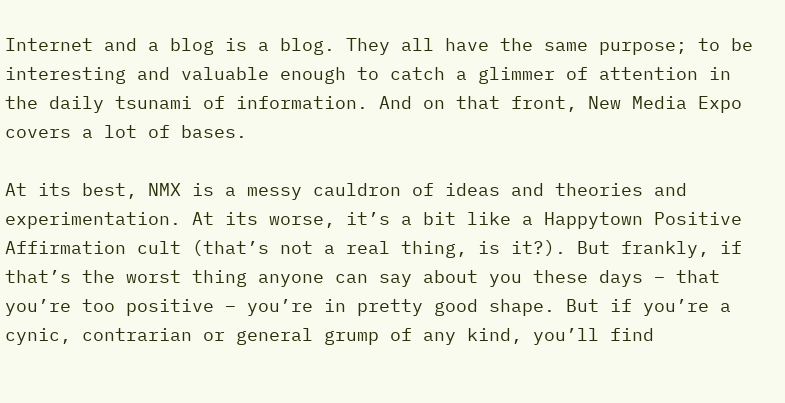Internet and a blog is a blog. They all have the same purpose; to be interesting and valuable enough to catch a glimmer of attention in the daily tsunami of information. And on that front, New Media Expo covers a lot of bases.

At its best, NMX is a messy cauldron of ideas and theories and experimentation. At its worse, it’s a bit like a Happytown Positive Affirmation cult (that’s not a real thing, is it?). But frankly, if that’s the worst thing anyone can say about you these days – that you’re too positive – you’re in pretty good shape. But if you’re a cynic, contrarian or general grump of any kind, you’ll find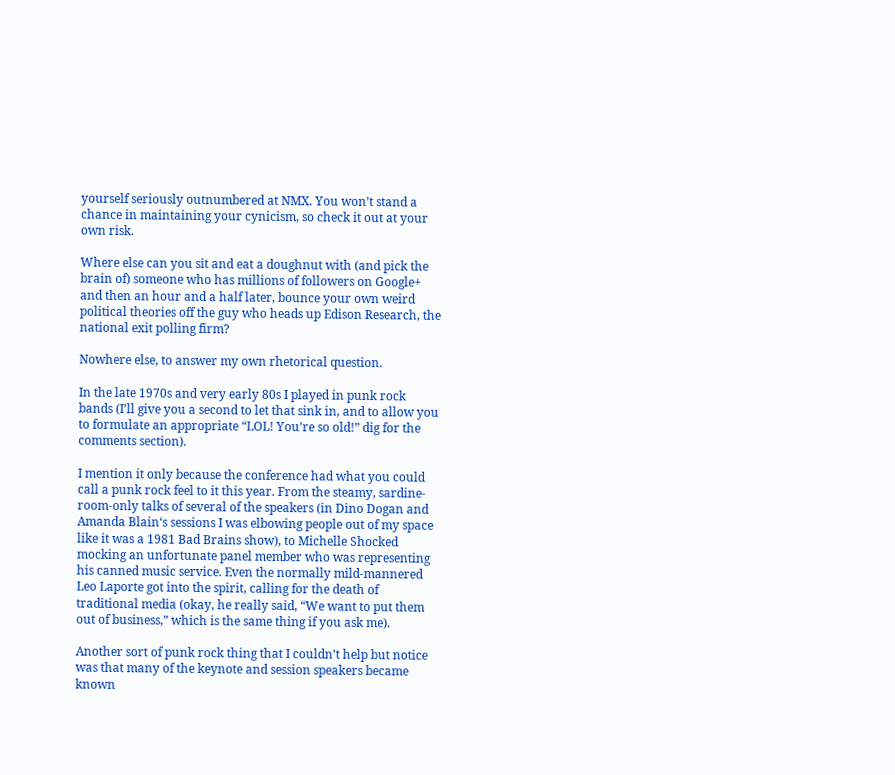yourself seriously outnumbered at NMX. You won’t stand a chance in maintaining your cynicism, so check it out at your own risk.

Where else can you sit and eat a doughnut with (and pick the brain of) someone who has millions of followers on Google+ and then an hour and a half later, bounce your own weird political theories off the guy who heads up Edison Research, the national exit polling firm?

Nowhere else, to answer my own rhetorical question.

In the late 1970s and very early 80s I played in punk rock bands (I’ll give you a second to let that sink in, and to allow you to formulate an appropriate “LOL! You’re so old!” dig for the comments section).

I mention it only because the conference had what you could call a punk rock feel to it this year. From the steamy, sardine-room-only talks of several of the speakers (in Dino Dogan and Amanda Blain‘s sessions I was elbowing people out of my space like it was a 1981 Bad Brains show), to Michelle Shocked mocking an unfortunate panel member who was representing his canned music service. Even the normally mild-mannered Leo Laporte got into the spirit, calling for the death of traditional media (okay, he really said, “We want to put them out of business,” which is the same thing if you ask me).

Another sort of punk rock thing that I couldn’t help but notice was that many of the keynote and session speakers became known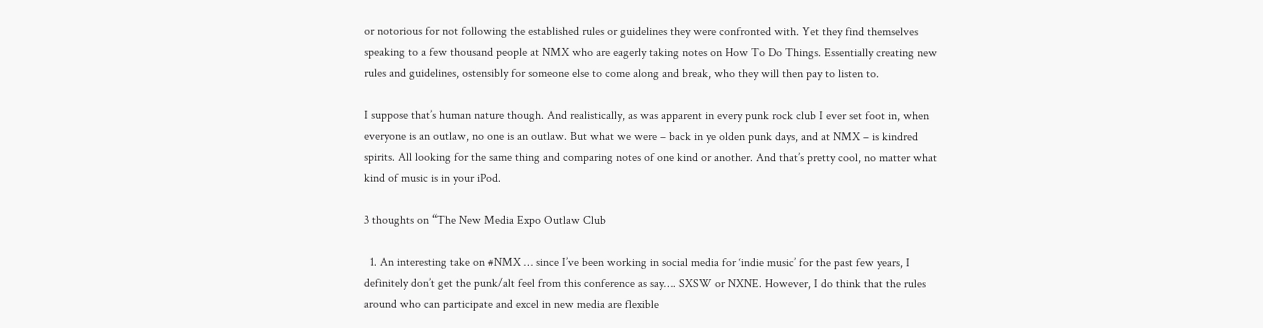or notorious for not following the established rules or guidelines they were confronted with. Yet they find themselves speaking to a few thousand people at NMX who are eagerly taking notes on How To Do Things. Essentially creating new rules and guidelines, ostensibly for someone else to come along and break, who they will then pay to listen to.

I suppose that’s human nature though. And realistically, as was apparent in every punk rock club I ever set foot in, when everyone is an outlaw, no one is an outlaw. But what we were – back in ye olden punk days, and at NMX – is kindred spirits. All looking for the same thing and comparing notes of one kind or another. And that’s pretty cool, no matter what kind of music is in your iPod.

3 thoughts on “The New Media Expo Outlaw Club

  1. An interesting take on #NMX … since I’ve been working in social media for ‘indie music’ for the past few years, I definitely don’t get the punk/alt feel from this conference as say…. SXSW or NXNE. However, I do think that the rules around who can participate and excel in new media are flexible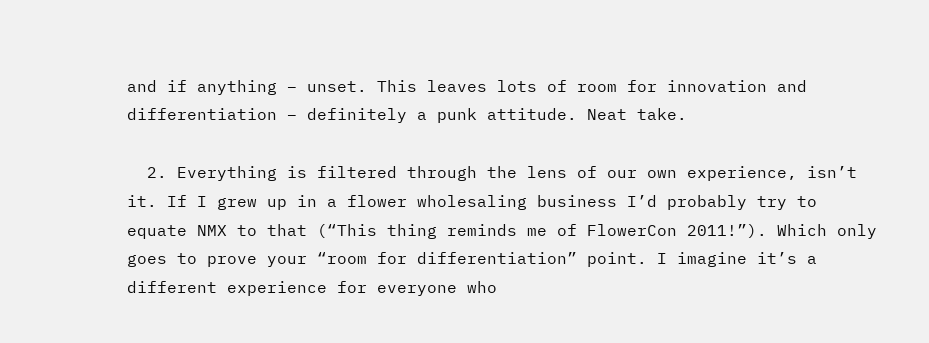and if anything – unset. This leaves lots of room for innovation and differentiation – definitely a punk attitude. Neat take.

  2. Everything is filtered through the lens of our own experience, isn’t it. If I grew up in a flower wholesaling business I’d probably try to equate NMX to that (“This thing reminds me of FlowerCon 2011!”). Which only goes to prove your “room for differentiation” point. I imagine it’s a different experience for everyone who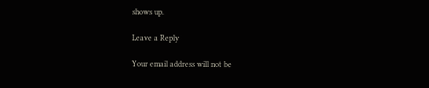shows up.

Leave a Reply

Your email address will not be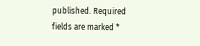published. Required fields are marked *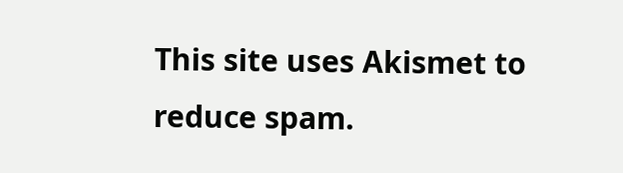This site uses Akismet to reduce spam.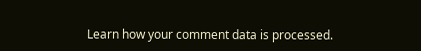Learn how your comment data is processed.